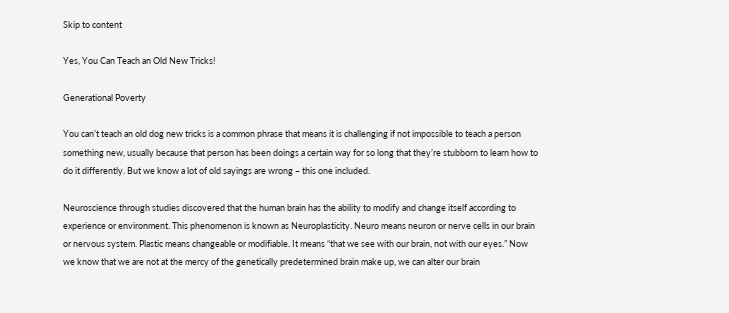Skip to content

Yes, You Can Teach an Old New Tricks!

Generational Poverty

You can’t teach an old dog new tricks is a common phrase that means it is challenging if not impossible to teach a person something new, usually because that person has been doings a certain way for so long that they’re stubborn to learn how to do it differently. But we know a lot of old sayings are wrong – this one included.

Neuroscience through studies discovered that the human brain has the ability to modify and change itself according to experience or environment. This phenomenon is known as Neuroplasticity. Neuro means neuron or nerve cells in our brain or nervous system. Plastic means changeable or modifiable. It means “that we see with our brain, not with our eyes.” Now we know that we are not at the mercy of the genetically predetermined brain make up, we can alter our brain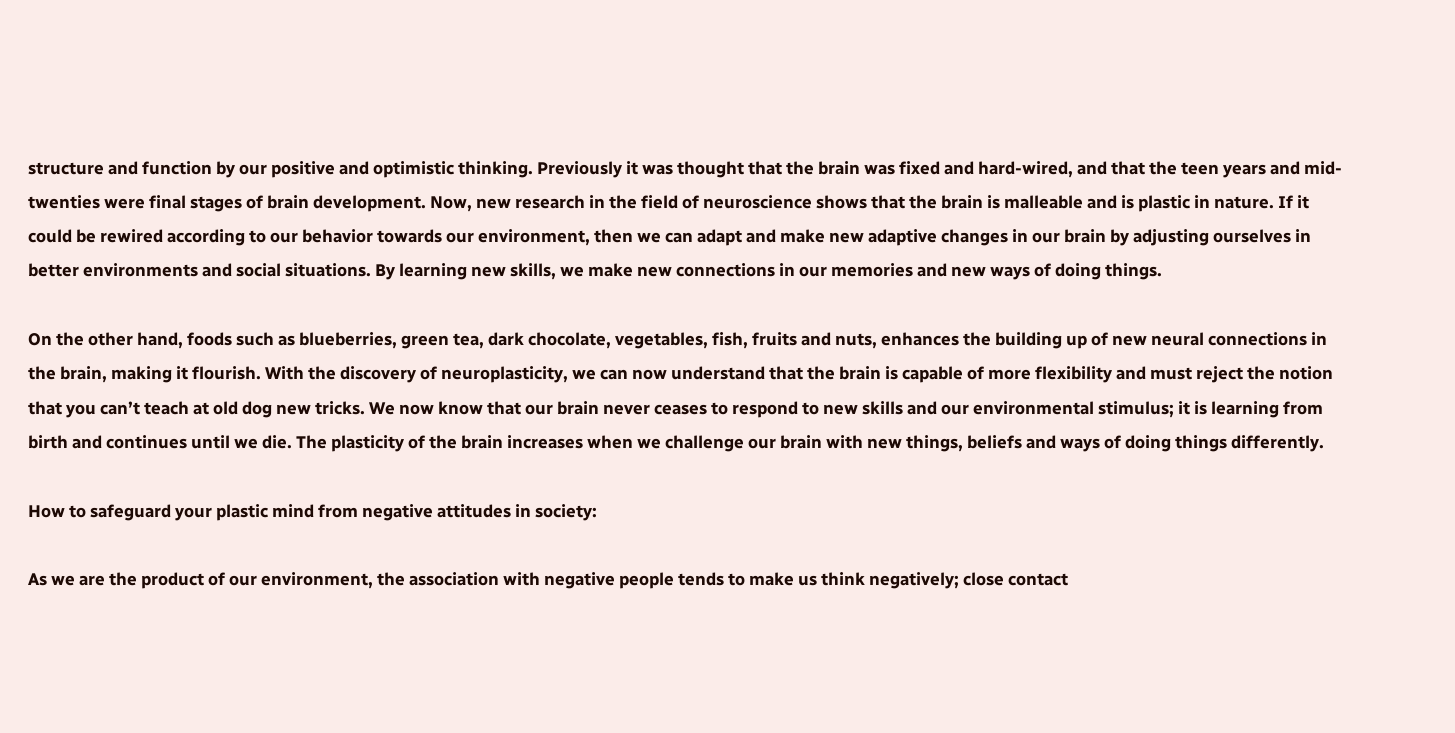structure and function by our positive and optimistic thinking. Previously it was thought that the brain was fixed and hard-wired, and that the teen years and mid-twenties were final stages of brain development. Now, new research in the field of neuroscience shows that the brain is malleable and is plastic in nature. If it could be rewired according to our behavior towards our environment, then we can adapt and make new adaptive changes in our brain by adjusting ourselves in better environments and social situations. By learning new skills, we make new connections in our memories and new ways of doing things.

On the other hand, foods such as blueberries, green tea, dark chocolate, vegetables, fish, fruits and nuts, enhances the building up of new neural connections in the brain, making it flourish. With the discovery of neuroplasticity, we can now understand that the brain is capable of more flexibility and must reject the notion that you can’t teach at old dog new tricks. We now know that our brain never ceases to respond to new skills and our environmental stimulus; it is learning from birth and continues until we die. The plasticity of the brain increases when we challenge our brain with new things, beliefs and ways of doing things differently.

How to safeguard your plastic mind from negative attitudes in society:

As we are the product of our environment, the association with negative people tends to make us think negatively; close contact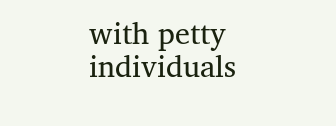with petty individuals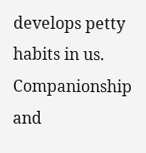develops petty habits in us. Companionship and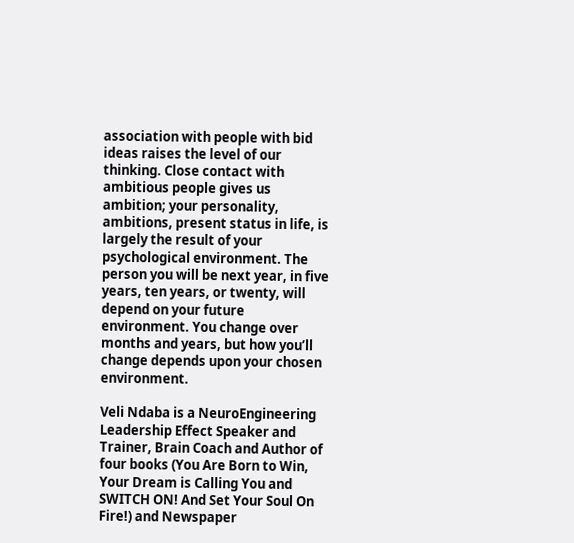association with people with bid ideas raises the level of our thinking. Close contact with ambitious people gives us ambition; your personality, ambitions, present status in life, is largely the result of your psychological environment. The person you will be next year, in five years, ten years, or twenty, will depend on your future environment. You change over months and years, but how you’ll change depends upon your chosen environment.

Veli Ndaba is a NeuroEngineering Leadership Effect Speaker and Trainer, Brain Coach and Author of four books (You Are Born to Win, Your Dream is Calling You and SWITCH ON! And Set Your Soul On Fire!) and Newspaper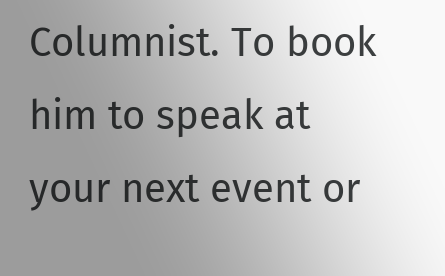Columnist. To book him to speak at your next event or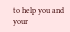to help you and your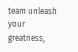team unleash your greatness,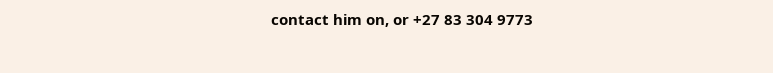contact him on, or +27 83 304 9773